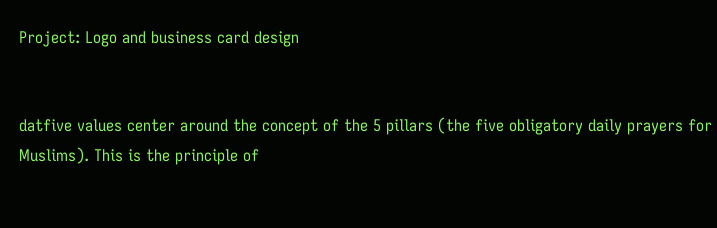Project: Logo and business card design


datfive values center around the concept of the 5 pillars (the five obligatory daily prayers for Muslims). This is the principle of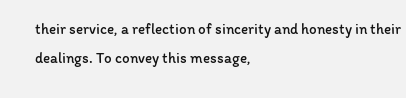their service, a reflection of sincerity and honesty in their dealings. To convey this message,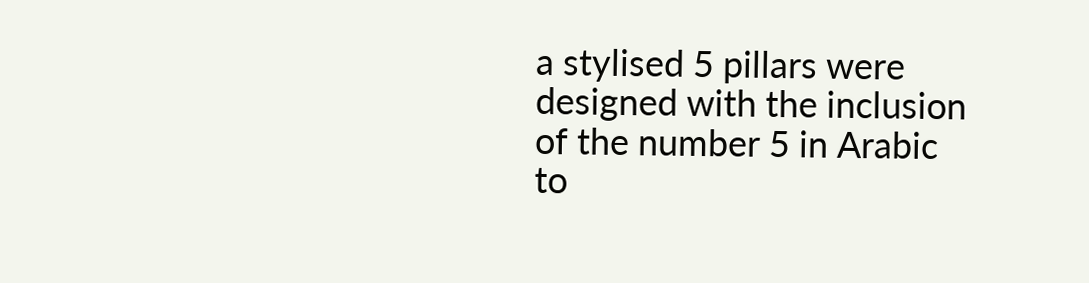a stylised 5 pillars were designed with the inclusion of the number 5 in Arabic to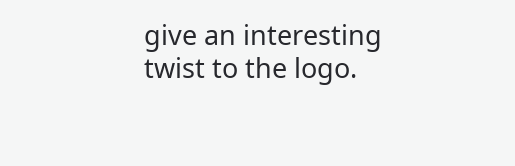give an interesting twist to the logo.